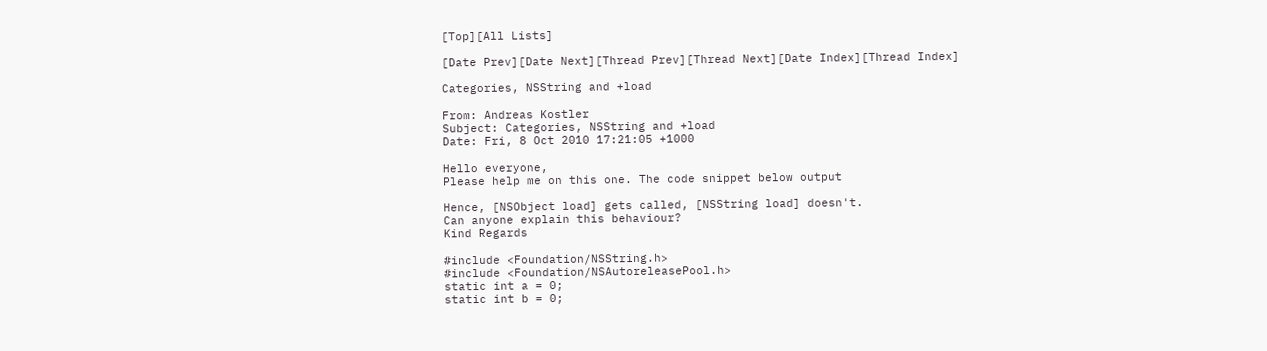[Top][All Lists]

[Date Prev][Date Next][Thread Prev][Thread Next][Date Index][Thread Index]

Categories, NSString and +load

From: Andreas Kostler
Subject: Categories, NSString and +load
Date: Fri, 8 Oct 2010 17:21:05 +1000

Hello everyone,
Please help me on this one. The code snippet below output

Hence, [NSObject load] gets called, [NSString load] doesn't.
Can anyone explain this behaviour?
Kind Regards

#include <Foundation/NSString.h>
#include <Foundation/NSAutoreleasePool.h>
static int a = 0;
static int b = 0;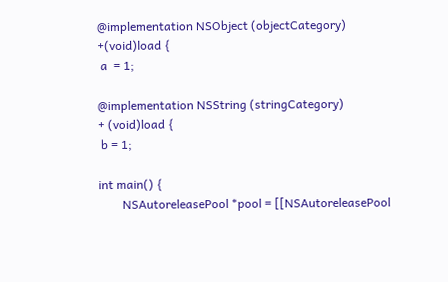@implementation NSObject (objectCategory)
+(void)load {
 a  = 1;

@implementation NSString (stringCategory)
+ (void)load {
 b = 1;

int main() {
        NSAutoreleasePool *pool = [[NSAutoreleasePool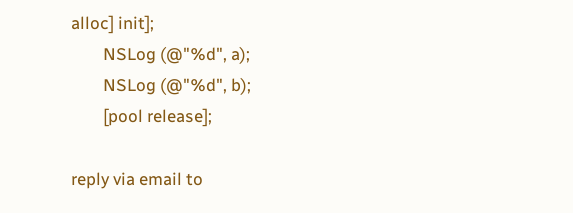alloc] init];
        NSLog (@"%d", a);
        NSLog (@"%d", b);
        [pool release];

reply via email to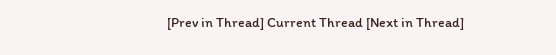[Prev in Thread] Current Thread [Next in Thread]